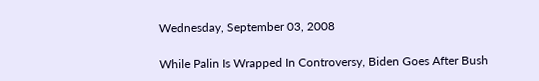Wednesday, September 03, 2008

While Palin Is Wrapped In Controversy, Biden Goes After Bush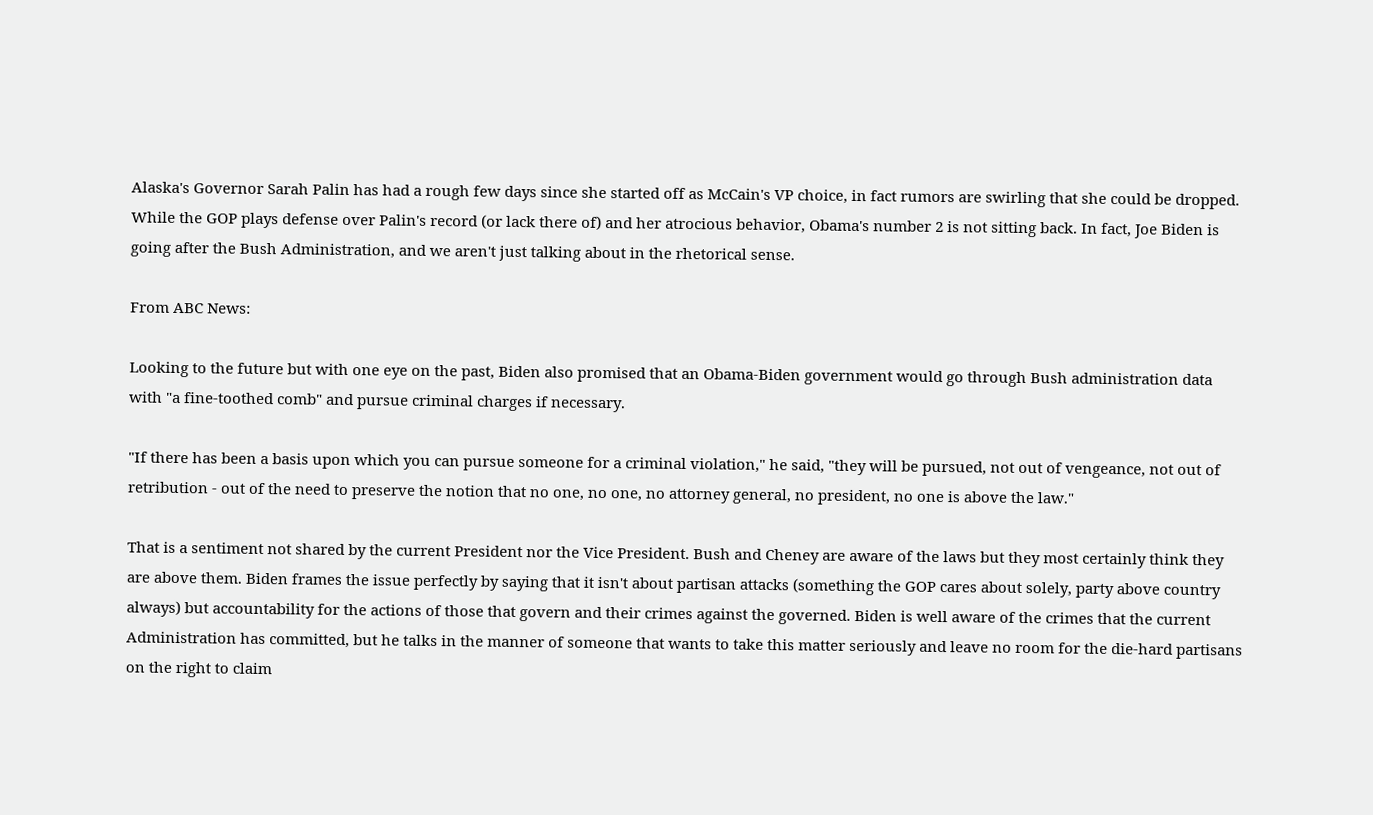Alaska's Governor Sarah Palin has had a rough few days since she started off as McCain's VP choice, in fact rumors are swirling that she could be dropped. While the GOP plays defense over Palin's record (or lack there of) and her atrocious behavior, Obama's number 2 is not sitting back. In fact, Joe Biden is going after the Bush Administration, and we aren't just talking about in the rhetorical sense.

From ABC News:

Looking to the future but with one eye on the past, Biden also promised that an Obama-Biden government would go through Bush administration data with "a fine-toothed comb" and pursue criminal charges if necessary.

"If there has been a basis upon which you can pursue someone for a criminal violation," he said, "they will be pursued, not out of vengeance, not out of retribution - out of the need to preserve the notion that no one, no one, no attorney general, no president, no one is above the law."

That is a sentiment not shared by the current President nor the Vice President. Bush and Cheney are aware of the laws but they most certainly think they are above them. Biden frames the issue perfectly by saying that it isn't about partisan attacks (something the GOP cares about solely, party above country always) but accountability for the actions of those that govern and their crimes against the governed. Biden is well aware of the crimes that the current Administration has committed, but he talks in the manner of someone that wants to take this matter seriously and leave no room for the die-hard partisans on the right to claim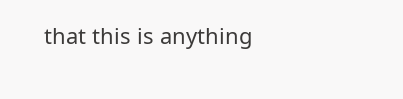that this is anything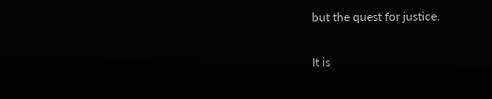but the quest for justice.

It is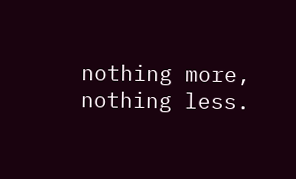nothing more, nothing less.